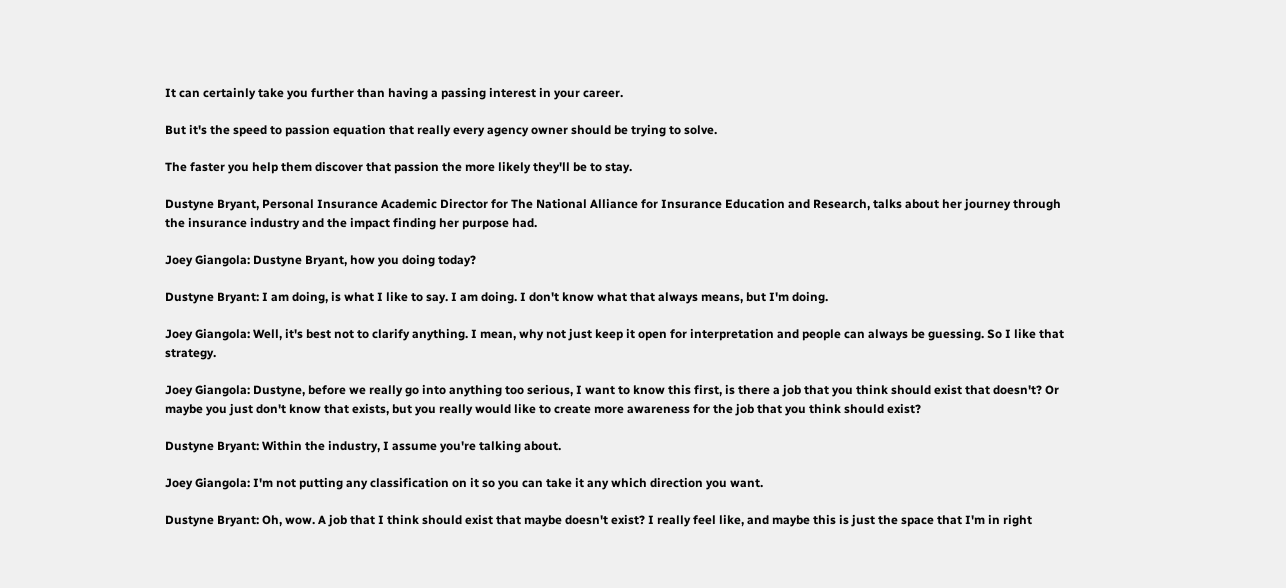It can certainly take you further than having a passing interest in your career.

But it's the speed to passion equation that really every agency owner should be trying to solve.

The faster you help them discover that passion the more likely they'll be to stay.

Dustyne Bryant, Personal Insurance Academic Director for The National Alliance for Insurance Education and Research, talks about her journey through the insurance industry and the impact finding her purpose had.

Joey Giangola: Dustyne Bryant, how you doing today?

Dustyne Bryant: I am doing, is what I like to say. I am doing. I don't know what that always means, but I'm doing.

Joey Giangola: Well, it's best not to clarify anything. I mean, why not just keep it open for interpretation and people can always be guessing. So I like that strategy.

Joey Giangola: Dustyne, before we really go into anything too serious, I want to know this first, is there a job that you think should exist that doesn't? Or maybe you just don't know that exists, but you really would like to create more awareness for the job that you think should exist?

Dustyne Bryant: Within the industry, I assume you're talking about.

Joey Giangola: I'm not putting any classification on it so you can take it any which direction you want.

Dustyne Bryant: Oh, wow. A job that I think should exist that maybe doesn't exist? I really feel like, and maybe this is just the space that I'm in right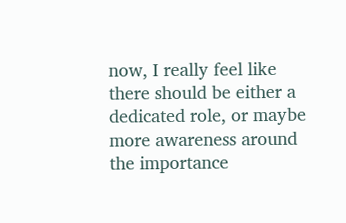now, I really feel like there should be either a dedicated role, or maybe more awareness around the importance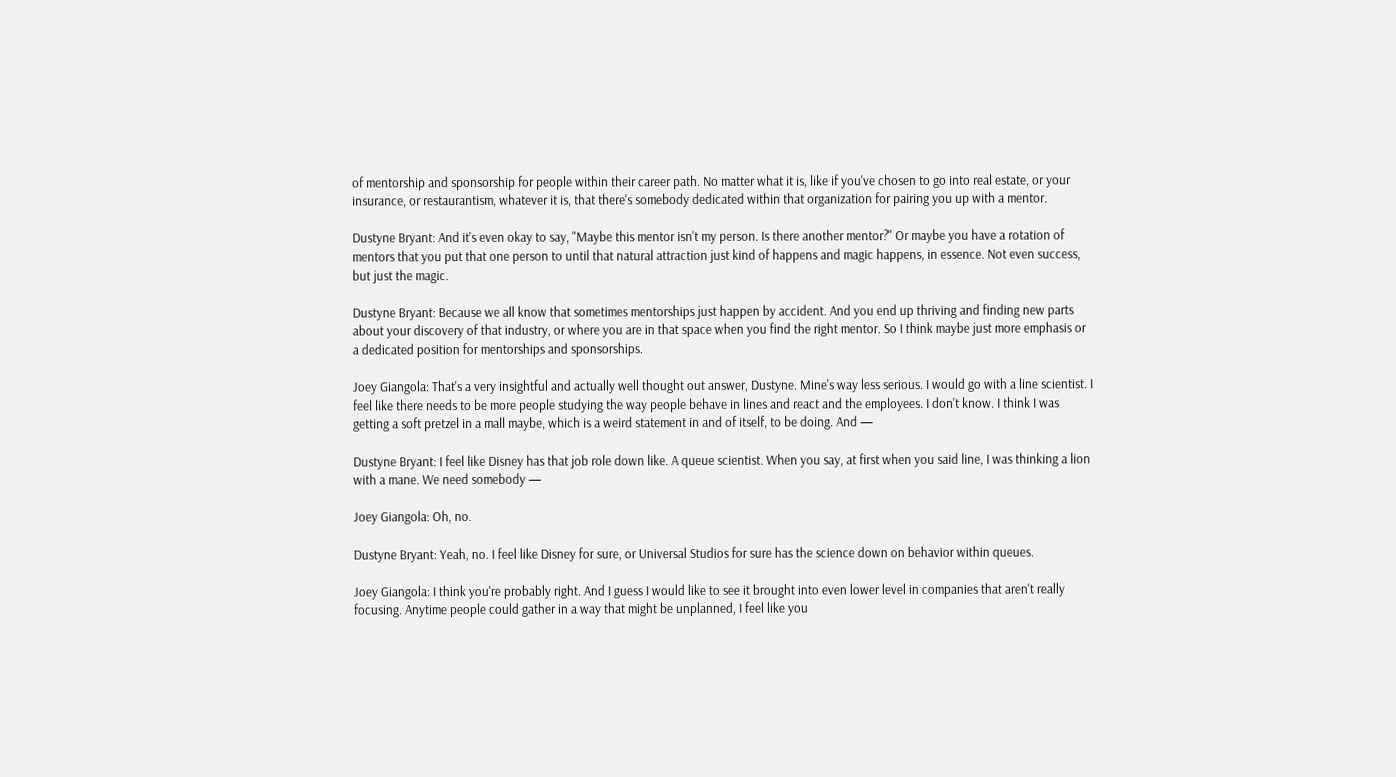of mentorship and sponsorship for people within their career path. No matter what it is, like if you've chosen to go into real estate, or your insurance, or restaurantism, whatever it is, that there's somebody dedicated within that organization for pairing you up with a mentor.

Dustyne Bryant: And it's even okay to say, "Maybe this mentor isn't my person. Is there another mentor?" Or maybe you have a rotation of mentors that you put that one person to until that natural attraction just kind of happens and magic happens, in essence. Not even success, but just the magic.

Dustyne Bryant: Because we all know that sometimes mentorships just happen by accident. And you end up thriving and finding new parts about your discovery of that industry, or where you are in that space when you find the right mentor. So I think maybe just more emphasis or a dedicated position for mentorships and sponsorships.

Joey Giangola: That's a very insightful and actually well thought out answer, Dustyne. Mine's way less serious. I would go with a line scientist. I feel like there needs to be more people studying the way people behave in lines and react and the employees. I don't know. I think I was getting a soft pretzel in a mall maybe, which is a weird statement in and of itself, to be doing. And —

Dustyne Bryant: I feel like Disney has that job role down like. A queue scientist. When you say, at first when you said line, I was thinking a lion with a mane. We need somebody —

Joey Giangola: Oh, no.

Dustyne Bryant: Yeah, no. I feel like Disney for sure, or Universal Studios for sure has the science down on behavior within queues.

Joey Giangola: I think you're probably right. And I guess I would like to see it brought into even lower level in companies that aren't really focusing. Anytime people could gather in a way that might be unplanned, I feel like you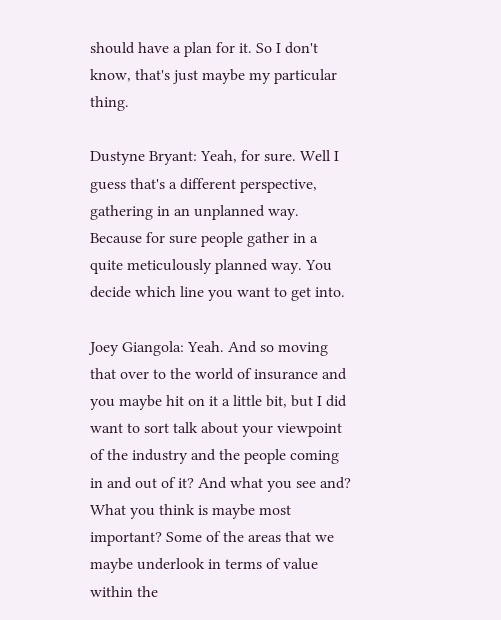should have a plan for it. So I don't know, that's just maybe my particular thing.

Dustyne Bryant: Yeah, for sure. Well I guess that's a different perspective, gathering in an unplanned way. Because for sure people gather in a quite meticulously planned way. You decide which line you want to get into.

Joey Giangola: Yeah. And so moving that over to the world of insurance and you maybe hit on it a little bit, but I did want to sort talk about your viewpoint of the industry and the people coming in and out of it? And what you see and? What you think is maybe most important? Some of the areas that we maybe underlook in terms of value within the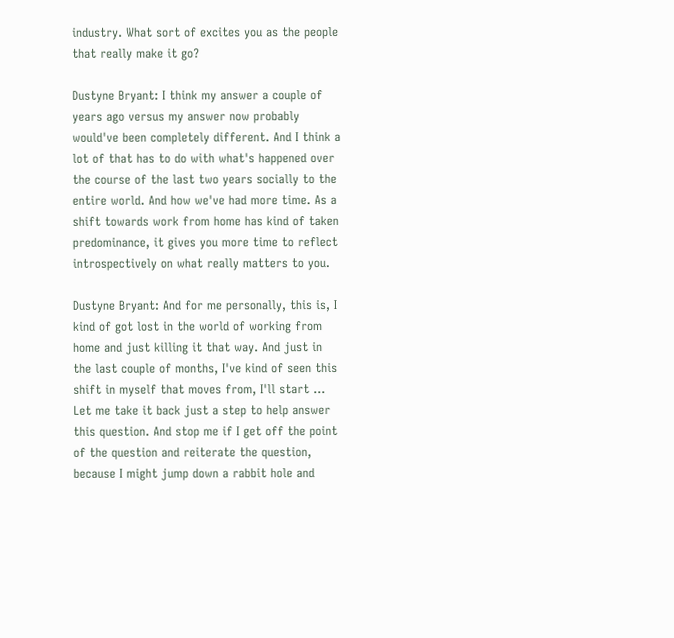industry. What sort of excites you as the people that really make it go?

Dustyne Bryant: I think my answer a couple of years ago versus my answer now probably would've been completely different. And I think a lot of that has to do with what's happened over the course of the last two years socially to the entire world. And how we've had more time. As a shift towards work from home has kind of taken predominance, it gives you more time to reflect introspectively on what really matters to you.

Dustyne Bryant: And for me personally, this is, I kind of got lost in the world of working from home and just killing it that way. And just in the last couple of months, I've kind of seen this shift in myself that moves from, I'll start ... Let me take it back just a step to help answer this question. And stop me if I get off the point of the question and reiterate the question, because I might jump down a rabbit hole and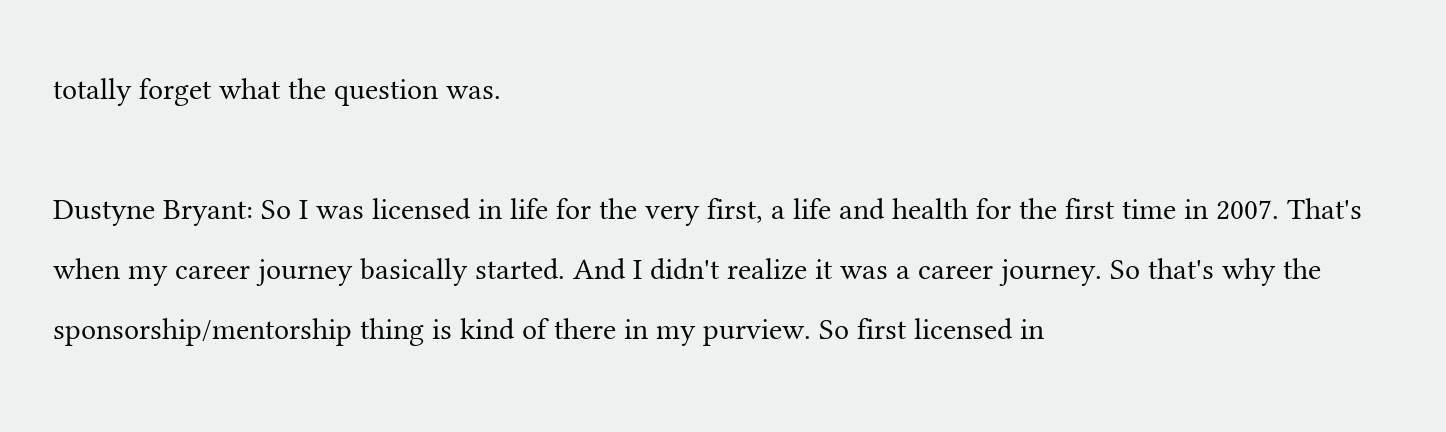totally forget what the question was.

Dustyne Bryant: So I was licensed in life for the very first, a life and health for the first time in 2007. That's when my career journey basically started. And I didn't realize it was a career journey. So that's why the sponsorship/mentorship thing is kind of there in my purview. So first licensed in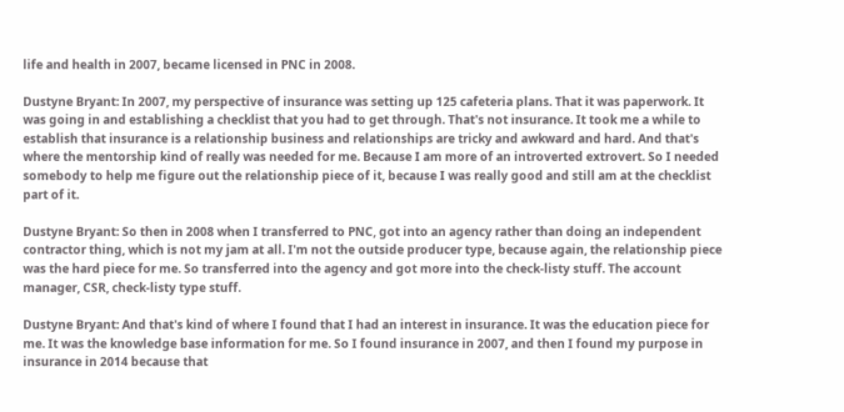life and health in 2007, became licensed in PNC in 2008.

Dustyne Bryant: In 2007, my perspective of insurance was setting up 125 cafeteria plans. That it was paperwork. It was going in and establishing a checklist that you had to get through. That's not insurance. It took me a while to establish that insurance is a relationship business and relationships are tricky and awkward and hard. And that's where the mentorship kind of really was needed for me. Because I am more of an introverted extrovert. So I needed somebody to help me figure out the relationship piece of it, because I was really good and still am at the checklist part of it.

Dustyne Bryant: So then in 2008 when I transferred to PNC, got into an agency rather than doing an independent contractor thing, which is not my jam at all. I'm not the outside producer type, because again, the relationship piece was the hard piece for me. So transferred into the agency and got more into the check-listy stuff. The account manager, CSR, check-listy type stuff.

Dustyne Bryant: And that's kind of where I found that I had an interest in insurance. It was the education piece for me. It was the knowledge base information for me. So I found insurance in 2007, and then I found my purpose in insurance in 2014 because that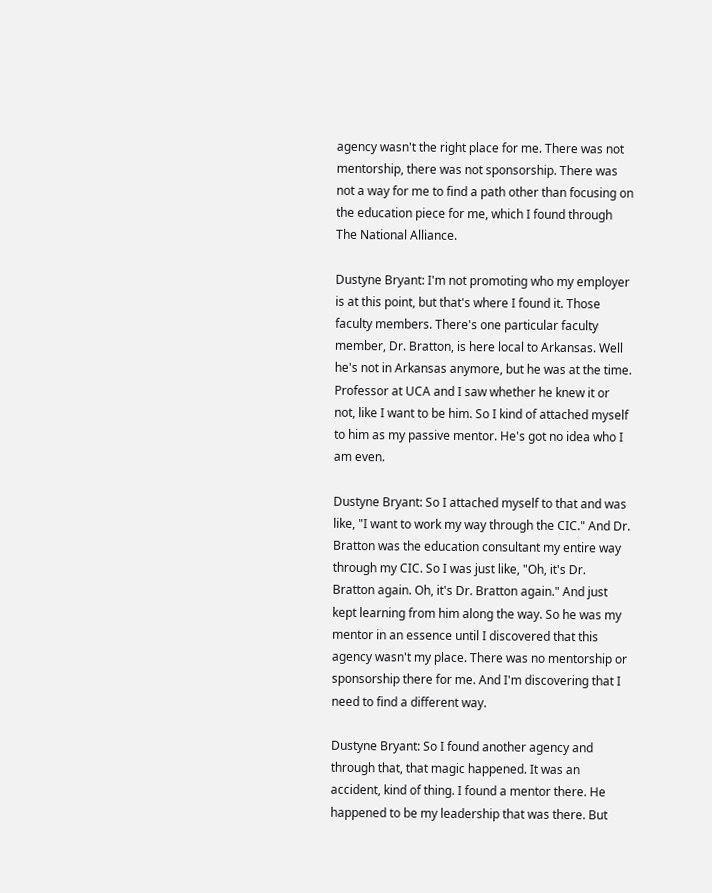agency wasn't the right place for me. There was not mentorship, there was not sponsorship. There was not a way for me to find a path other than focusing on the education piece for me, which I found through The National Alliance.

Dustyne Bryant: I'm not promoting who my employer is at this point, but that's where I found it. Those faculty members. There's one particular faculty member, Dr. Bratton, is here local to Arkansas. Well he's not in Arkansas anymore, but he was at the time. Professor at UCA and I saw whether he knew it or not, like I want to be him. So I kind of attached myself to him as my passive mentor. He's got no idea who I am even.

Dustyne Bryant: So I attached myself to that and was like, "I want to work my way through the CIC." And Dr. Bratton was the education consultant my entire way through my CIC. So I was just like, "Oh, it's Dr. Bratton again. Oh, it's Dr. Bratton again." And just kept learning from him along the way. So he was my mentor in an essence until I discovered that this agency wasn't my place. There was no mentorship or sponsorship there for me. And I'm discovering that I need to find a different way.

Dustyne Bryant: So I found another agency and through that, that magic happened. It was an accident, kind of thing. I found a mentor there. He happened to be my leadership that was there. But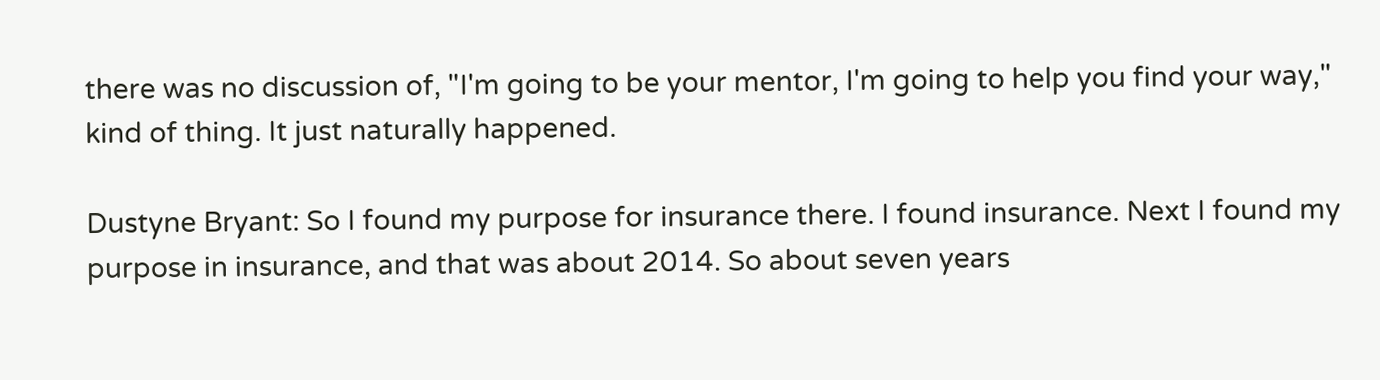there was no discussion of, "I'm going to be your mentor, I'm going to help you find your way," kind of thing. It just naturally happened.

Dustyne Bryant: So I found my purpose for insurance there. I found insurance. Next I found my purpose in insurance, and that was about 2014. So about seven years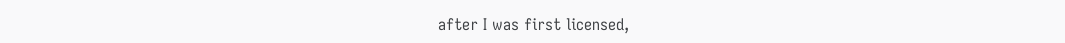after I was first licensed,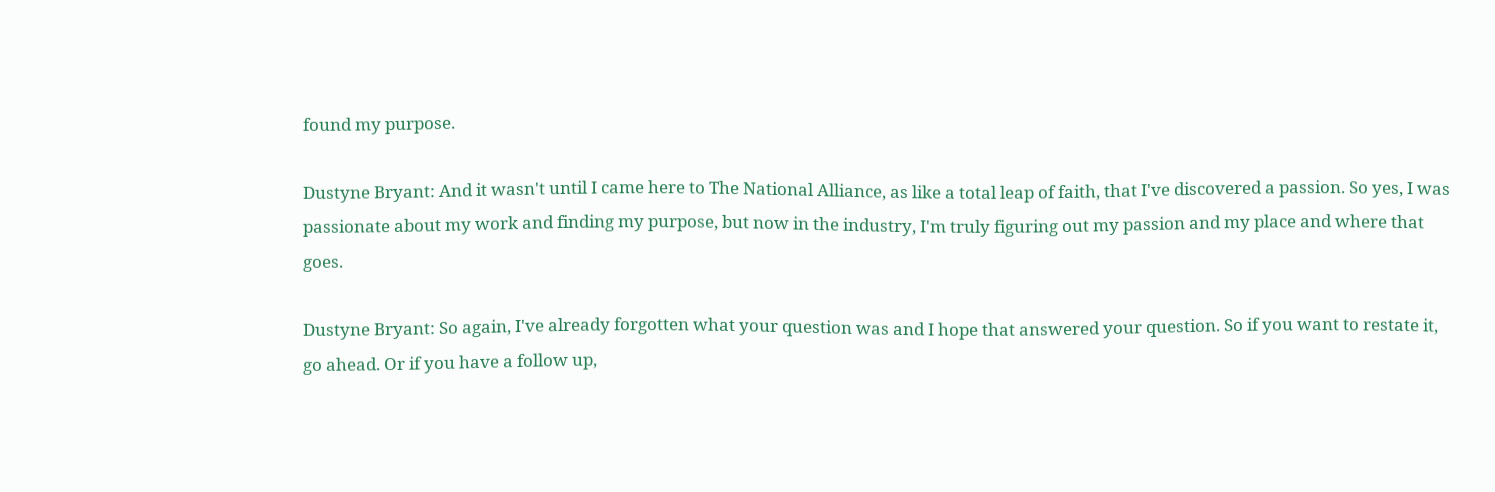found my purpose.

Dustyne Bryant: And it wasn't until I came here to The National Alliance, as like a total leap of faith, that I've discovered a passion. So yes, I was passionate about my work and finding my purpose, but now in the industry, I'm truly figuring out my passion and my place and where that goes.

Dustyne Bryant: So again, I've already forgotten what your question was and I hope that answered your question. So if you want to restate it, go ahead. Or if you have a follow up,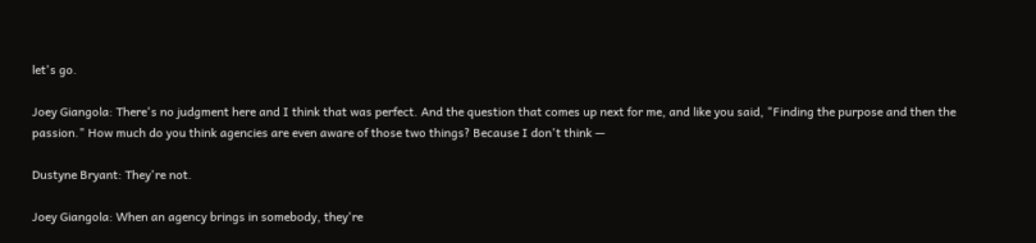let's go.

Joey Giangola: There's no judgment here and I think that was perfect. And the question that comes up next for me, and like you said, "Finding the purpose and then the passion." How much do you think agencies are even aware of those two things? Because I don't think —

Dustyne Bryant: They're not.

Joey Giangola: When an agency brings in somebody, they're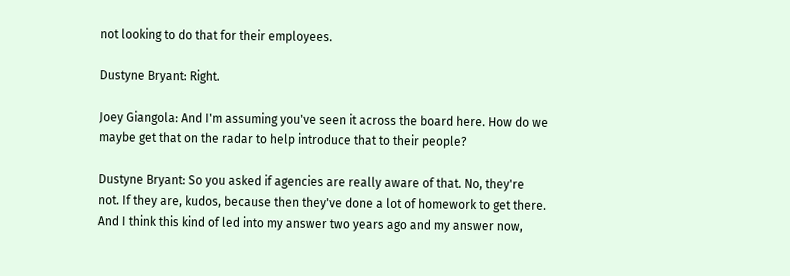not looking to do that for their employees.

Dustyne Bryant: Right.

Joey Giangola: And I'm assuming you've seen it across the board here. How do we maybe get that on the radar to help introduce that to their people?

Dustyne Bryant: So you asked if agencies are really aware of that. No, they're not. If they are, kudos, because then they've done a lot of homework to get there. And I think this kind of led into my answer two years ago and my answer now,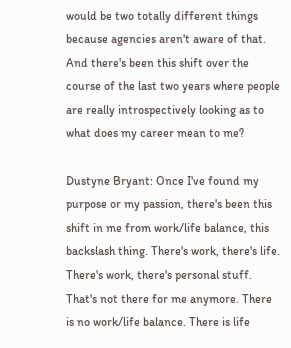would be two totally different things because agencies aren't aware of that. And there's been this shift over the course of the last two years where people are really introspectively looking as to what does my career mean to me?

Dustyne Bryant: Once I've found my purpose or my passion, there's been this shift in me from work/life balance, this backslash thing. There's work, there's life. There's work, there's personal stuff. That's not there for me anymore. There is no work/life balance. There is life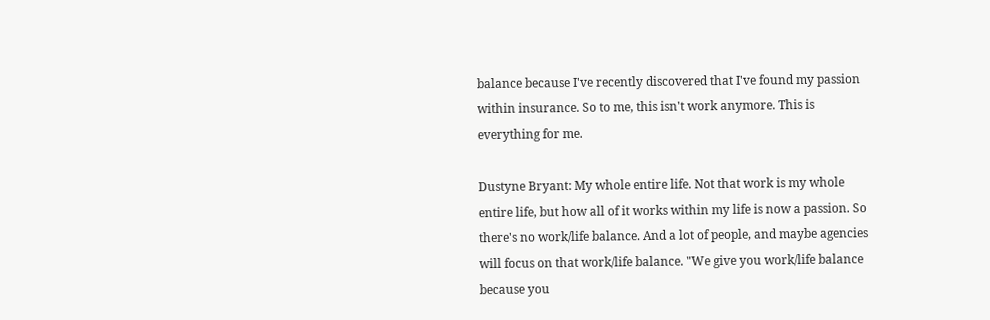balance because I've recently discovered that I've found my passion within insurance. So to me, this isn't work anymore. This is everything for me.

Dustyne Bryant: My whole entire life. Not that work is my whole entire life, but how all of it works within my life is now a passion. So there's no work/life balance. And a lot of people, and maybe agencies will focus on that work/life balance. "We give you work/life balance because you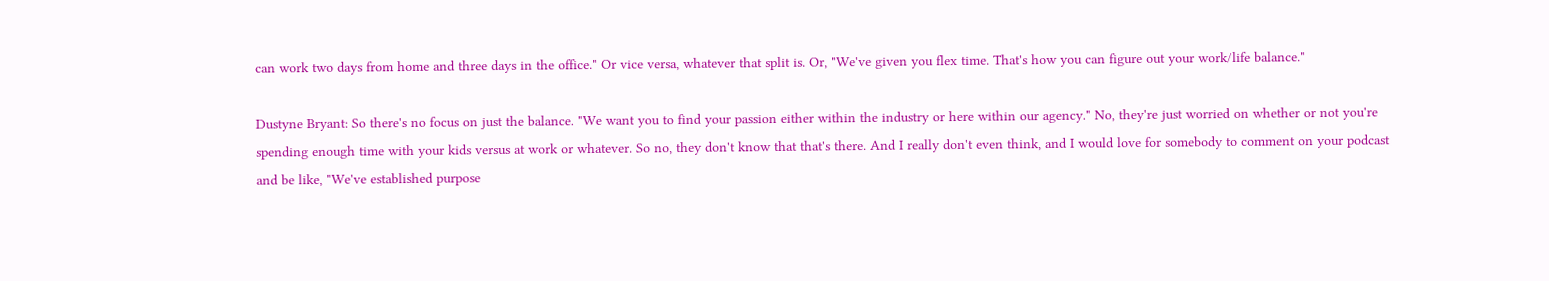can work two days from home and three days in the office." Or vice versa, whatever that split is. Or, "We've given you flex time. That's how you can figure out your work/life balance."

Dustyne Bryant: So there's no focus on just the balance. "We want you to find your passion either within the industry or here within our agency." No, they're just worried on whether or not you're spending enough time with your kids versus at work or whatever. So no, they don't know that that's there. And I really don't even think, and I would love for somebody to comment on your podcast and be like, "We've established purpose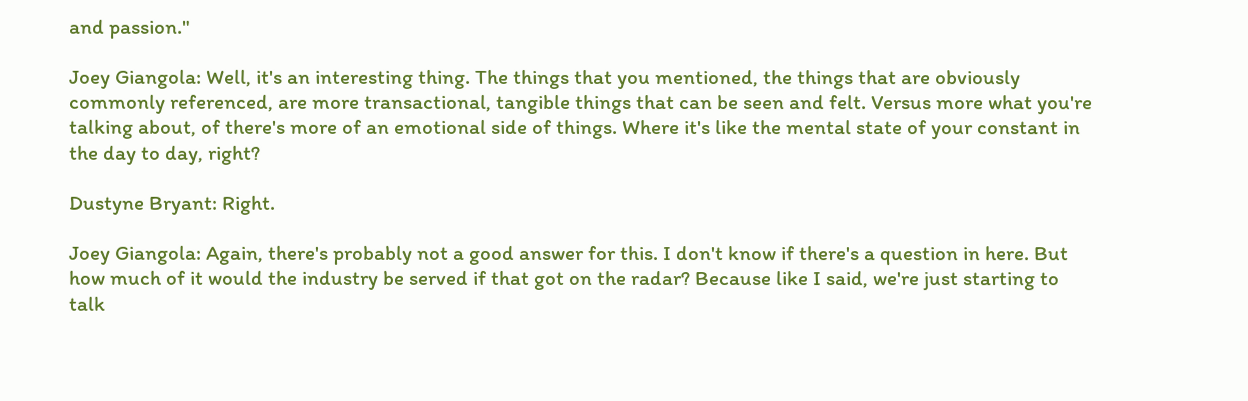and passion."

Joey Giangola: Well, it's an interesting thing. The things that you mentioned, the things that are obviously commonly referenced, are more transactional, tangible things that can be seen and felt. Versus more what you're talking about, of there's more of an emotional side of things. Where it's like the mental state of your constant in the day to day, right?

Dustyne Bryant: Right.

Joey Giangola: Again, there's probably not a good answer for this. I don't know if there's a question in here. But how much of it would the industry be served if that got on the radar? Because like I said, we're just starting to talk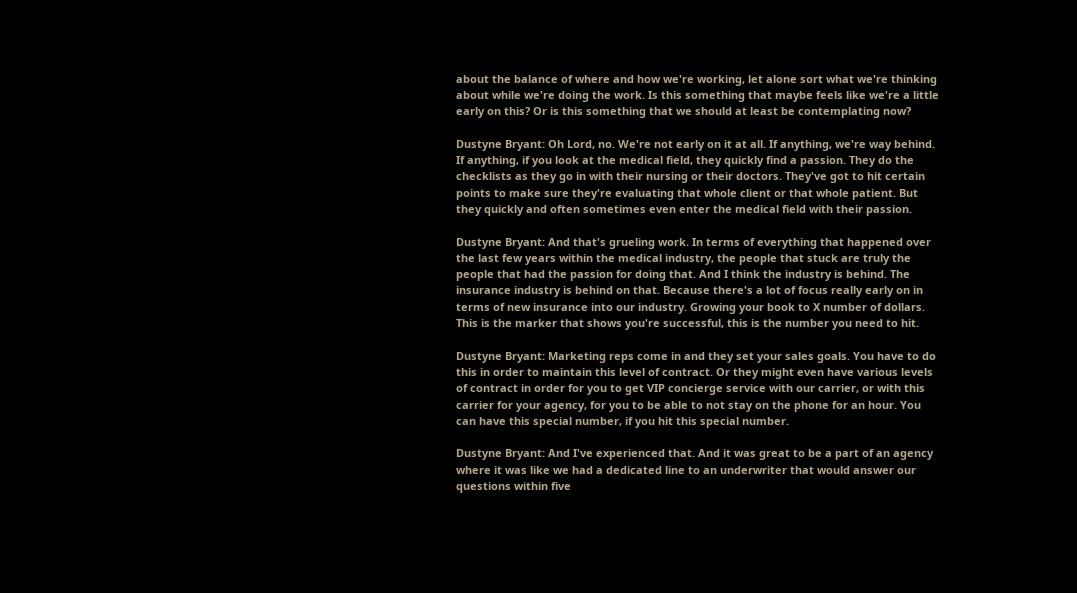about the balance of where and how we're working, let alone sort what we're thinking about while we're doing the work. Is this something that maybe feels like we're a little early on this? Or is this something that we should at least be contemplating now?

Dustyne Bryant: Oh Lord, no. We're not early on it at all. If anything, we're way behind. If anything, if you look at the medical field, they quickly find a passion. They do the checklists as they go in with their nursing or their doctors. They've got to hit certain points to make sure they're evaluating that whole client or that whole patient. But they quickly and often sometimes even enter the medical field with their passion.

Dustyne Bryant: And that's grueling work. In terms of everything that happened over the last few years within the medical industry, the people that stuck are truly the people that had the passion for doing that. And I think the industry is behind. The insurance industry is behind on that. Because there's a lot of focus really early on in terms of new insurance into our industry. Growing your book to X number of dollars. This is the marker that shows you're successful, this is the number you need to hit.

Dustyne Bryant: Marketing reps come in and they set your sales goals. You have to do this in order to maintain this level of contract. Or they might even have various levels of contract in order for you to get VIP concierge service with our carrier, or with this carrier for your agency, for you to be able to not stay on the phone for an hour. You can have this special number, if you hit this special number.

Dustyne Bryant: And I've experienced that. And it was great to be a part of an agency where it was like we had a dedicated line to an underwriter that would answer our questions within five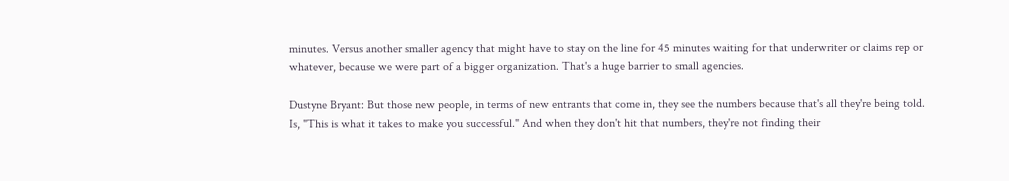minutes. Versus another smaller agency that might have to stay on the line for 45 minutes waiting for that underwriter or claims rep or whatever, because we were part of a bigger organization. That's a huge barrier to small agencies.

Dustyne Bryant: But those new people, in terms of new entrants that come in, they see the numbers because that's all they're being told. Is, "This is what it takes to make you successful." And when they don't hit that numbers, they're not finding their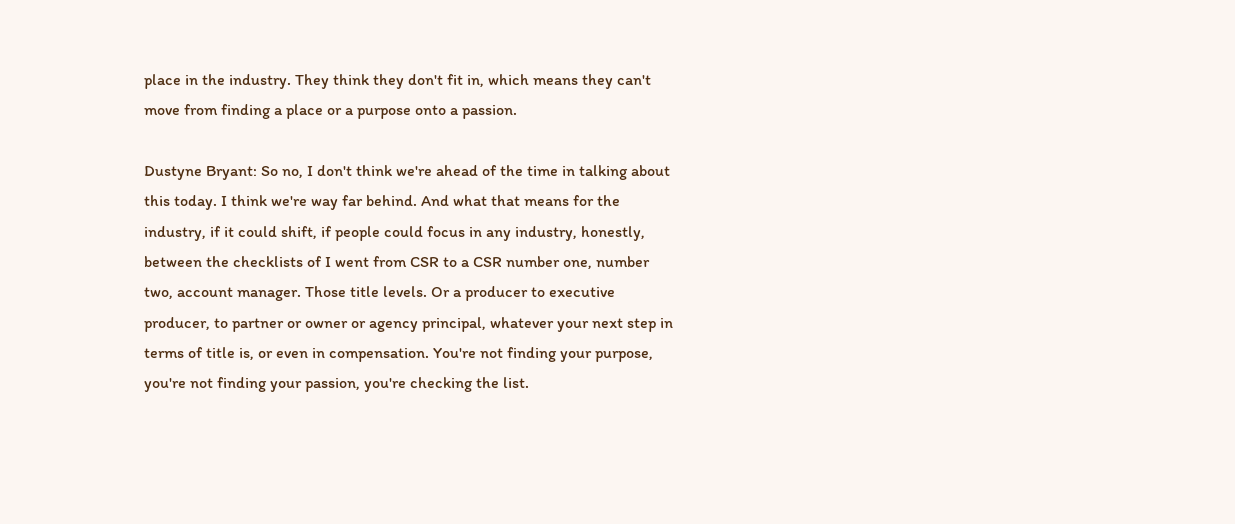place in the industry. They think they don't fit in, which means they can't move from finding a place or a purpose onto a passion.

Dustyne Bryant: So no, I don't think we're ahead of the time in talking about this today. I think we're way far behind. And what that means for the industry, if it could shift, if people could focus in any industry, honestly, between the checklists of I went from CSR to a CSR number one, number two, account manager. Those title levels. Or a producer to executive producer, to partner or owner or agency principal, whatever your next step in terms of title is, or even in compensation. You're not finding your purpose, you're not finding your passion, you're checking the list.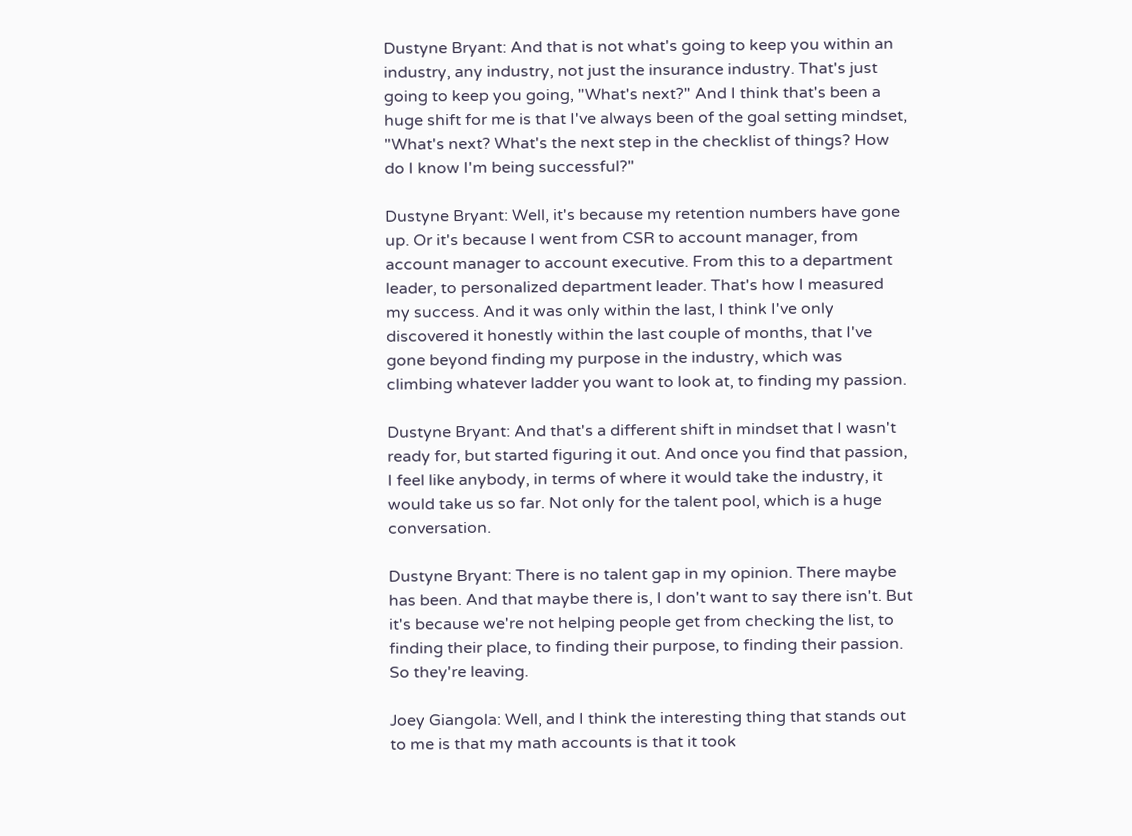Dustyne Bryant: And that is not what's going to keep you within an industry, any industry, not just the insurance industry. That's just going to keep you going, "What's next?" And I think that's been a huge shift for me is that I've always been of the goal setting mindset, "What's next? What's the next step in the checklist of things? How do I know I'm being successful?"

Dustyne Bryant: Well, it's because my retention numbers have gone up. Or it's because I went from CSR to account manager, from account manager to account executive. From this to a department leader, to personalized department leader. That's how I measured my success. And it was only within the last, I think I've only discovered it honestly within the last couple of months, that I've gone beyond finding my purpose in the industry, which was climbing whatever ladder you want to look at, to finding my passion.

Dustyne Bryant: And that's a different shift in mindset that I wasn't ready for, but started figuring it out. And once you find that passion, I feel like anybody, in terms of where it would take the industry, it would take us so far. Not only for the talent pool, which is a huge conversation.

Dustyne Bryant: There is no talent gap in my opinion. There maybe has been. And that maybe there is, I don't want to say there isn't. But it's because we're not helping people get from checking the list, to finding their place, to finding their purpose, to finding their passion. So they're leaving.

Joey Giangola: Well, and I think the interesting thing that stands out to me is that my math accounts is that it took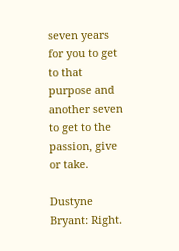seven years for you to get to that purpose and another seven to get to the passion, give or take.

Dustyne Bryant: Right.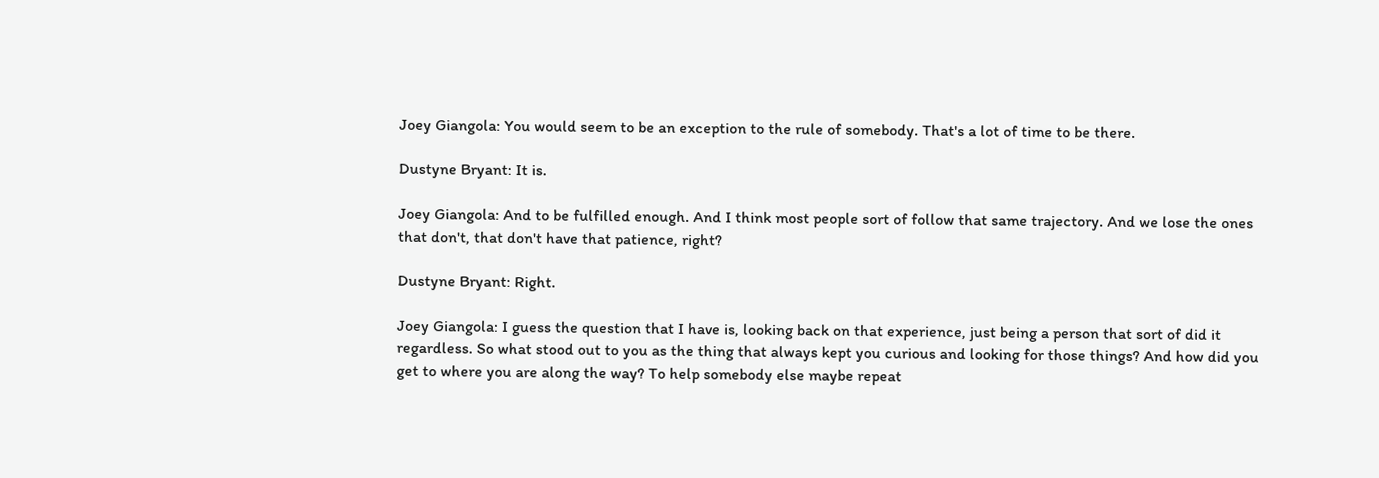Joey Giangola: You would seem to be an exception to the rule of somebody. That's a lot of time to be there.

Dustyne Bryant: It is.

Joey Giangola: And to be fulfilled enough. And I think most people sort of follow that same trajectory. And we lose the ones that don't, that don't have that patience, right?

Dustyne Bryant: Right.

Joey Giangola: I guess the question that I have is, looking back on that experience, just being a person that sort of did it regardless. So what stood out to you as the thing that always kept you curious and looking for those things? And how did you get to where you are along the way? To help somebody else maybe repeat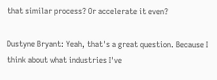that similar process? Or accelerate it even?

Dustyne Bryant: Yeah, that's a great question. Because I think about what industries I've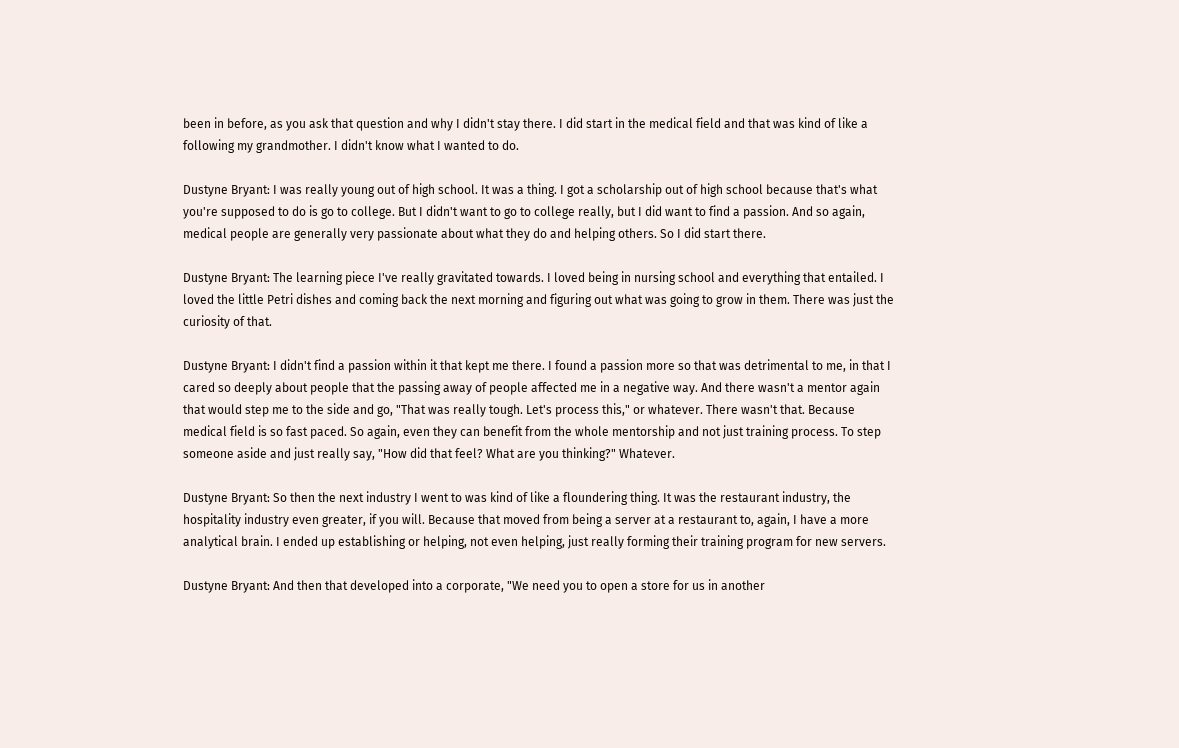been in before, as you ask that question and why I didn't stay there. I did start in the medical field and that was kind of like a following my grandmother. I didn't know what I wanted to do.

Dustyne Bryant: I was really young out of high school. It was a thing. I got a scholarship out of high school because that's what you're supposed to do is go to college. But I didn't want to go to college really, but I did want to find a passion. And so again, medical people are generally very passionate about what they do and helping others. So I did start there.

Dustyne Bryant: The learning piece I've really gravitated towards. I loved being in nursing school and everything that entailed. I loved the little Petri dishes and coming back the next morning and figuring out what was going to grow in them. There was just the curiosity of that.

Dustyne Bryant: I didn't find a passion within it that kept me there. I found a passion more so that was detrimental to me, in that I cared so deeply about people that the passing away of people affected me in a negative way. And there wasn't a mentor again that would step me to the side and go, "That was really tough. Let's process this," or whatever. There wasn't that. Because medical field is so fast paced. So again, even they can benefit from the whole mentorship and not just training process. To step someone aside and just really say, "How did that feel? What are you thinking?" Whatever.

Dustyne Bryant: So then the next industry I went to was kind of like a floundering thing. It was the restaurant industry, the hospitality industry even greater, if you will. Because that moved from being a server at a restaurant to, again, I have a more analytical brain. I ended up establishing or helping, not even helping, just really forming their training program for new servers.

Dustyne Bryant: And then that developed into a corporate, "We need you to open a store for us in another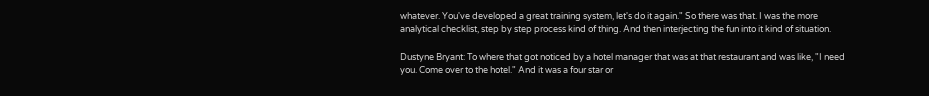whatever. You've developed a great training system, let's do it again." So there was that. I was the more analytical checklist, step by step process kind of thing. And then interjecting the fun into it kind of situation.

Dustyne Bryant: To where that got noticed by a hotel manager that was at that restaurant and was like, "I need you. Come over to the hotel." And it was a four star or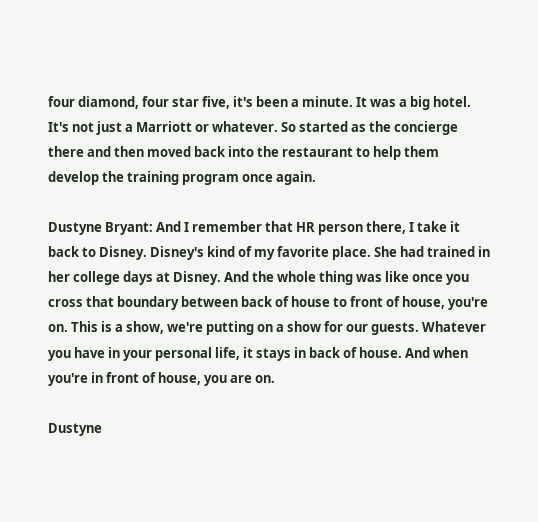four diamond, four star five, it's been a minute. It was a big hotel. It's not just a Marriott or whatever. So started as the concierge there and then moved back into the restaurant to help them develop the training program once again.

Dustyne Bryant: And I remember that HR person there, I take it back to Disney. Disney's kind of my favorite place. She had trained in her college days at Disney. And the whole thing was like once you cross that boundary between back of house to front of house, you're on. This is a show, we're putting on a show for our guests. Whatever you have in your personal life, it stays in back of house. And when you're in front of house, you are on.

Dustyne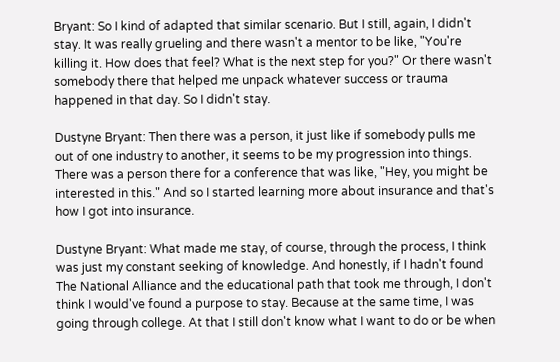Bryant: So I kind of adapted that similar scenario. But I still, again, I didn't stay. It was really grueling and there wasn't a mentor to be like, "You're killing it. How does that feel? What is the next step for you?" Or there wasn't somebody there that helped me unpack whatever success or trauma happened in that day. So I didn't stay.

Dustyne Bryant: Then there was a person, it just like if somebody pulls me out of one industry to another, it seems to be my progression into things. There was a person there for a conference that was like, "Hey, you might be interested in this." And so I started learning more about insurance and that's how I got into insurance.

Dustyne Bryant: What made me stay, of course, through the process, I think was just my constant seeking of knowledge. And honestly, if I hadn't found The National Alliance and the educational path that took me through, I don't think I would've found a purpose to stay. Because at the same time, I was going through college. At that I still don't know what I want to do or be when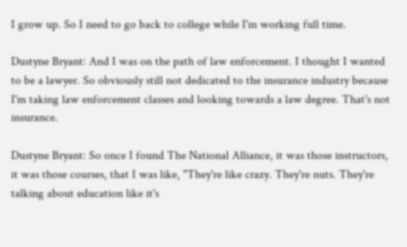I grow up. So I need to go back to college while I'm working full time.

Dustyne Bryant: And I was on the path of law enforcement. I thought I wanted to be a lawyer. So obviously still not dedicated to the insurance industry because I'm taking law enforcement classes and looking towards a law degree. That's not insurance.

Dustyne Bryant: So once I found The National Alliance, it was those instructors, it was those courses, that I was like, "They're like crazy. They're nuts. They're talking about education like it's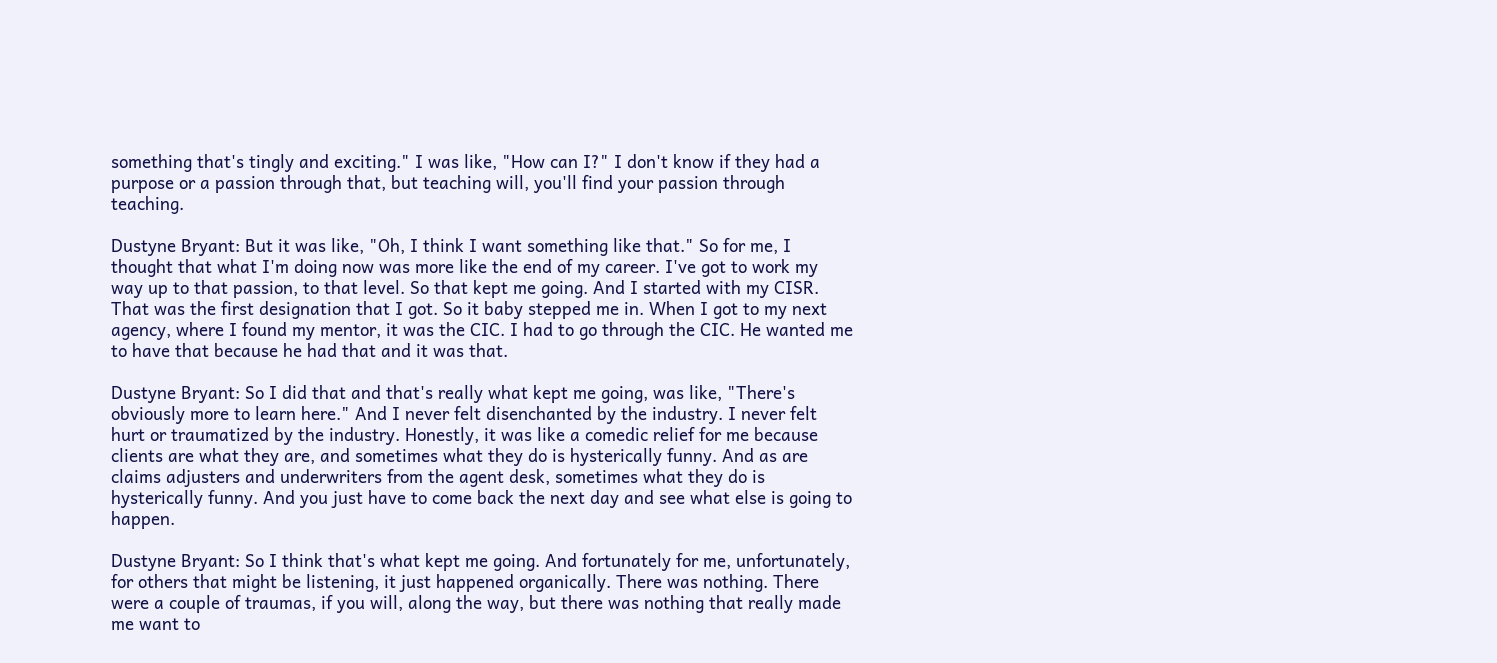something that's tingly and exciting." I was like, "How can I?" I don't know if they had a purpose or a passion through that, but teaching will, you'll find your passion through teaching.

Dustyne Bryant: But it was like, "Oh, I think I want something like that." So for me, I thought that what I'm doing now was more like the end of my career. I've got to work my way up to that passion, to that level. So that kept me going. And I started with my CISR. That was the first designation that I got. So it baby stepped me in. When I got to my next agency, where I found my mentor, it was the CIC. I had to go through the CIC. He wanted me to have that because he had that and it was that.

Dustyne Bryant: So I did that and that's really what kept me going, was like, "There's obviously more to learn here." And I never felt disenchanted by the industry. I never felt hurt or traumatized by the industry. Honestly, it was like a comedic relief for me because clients are what they are, and sometimes what they do is hysterically funny. And as are claims adjusters and underwriters from the agent desk, sometimes what they do is hysterically funny. And you just have to come back the next day and see what else is going to happen.

Dustyne Bryant: So I think that's what kept me going. And fortunately for me, unfortunately, for others that might be listening, it just happened organically. There was nothing. There were a couple of traumas, if you will, along the way, but there was nothing that really made me want to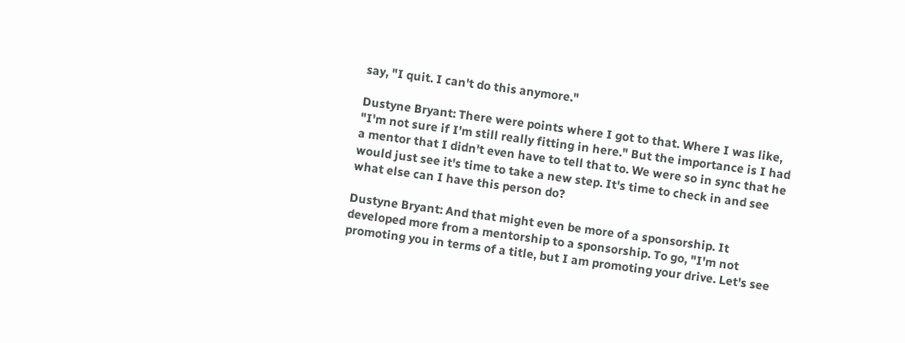say, "I quit. I can't do this anymore."

Dustyne Bryant: There were points where I got to that. Where I was like, "I'm not sure if I'm still really fitting in here." But the importance is I had a mentor that I didn't even have to tell that to. We were so in sync that he would just see it's time to take a new step. It's time to check in and see what else can I have this person do?

Dustyne Bryant: And that might even be more of a sponsorship. It developed more from a mentorship to a sponsorship. To go, "I'm not promoting you in terms of a title, but I am promoting your drive. Let's see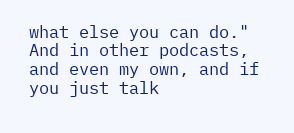what else you can do." And in other podcasts, and even my own, and if you just talk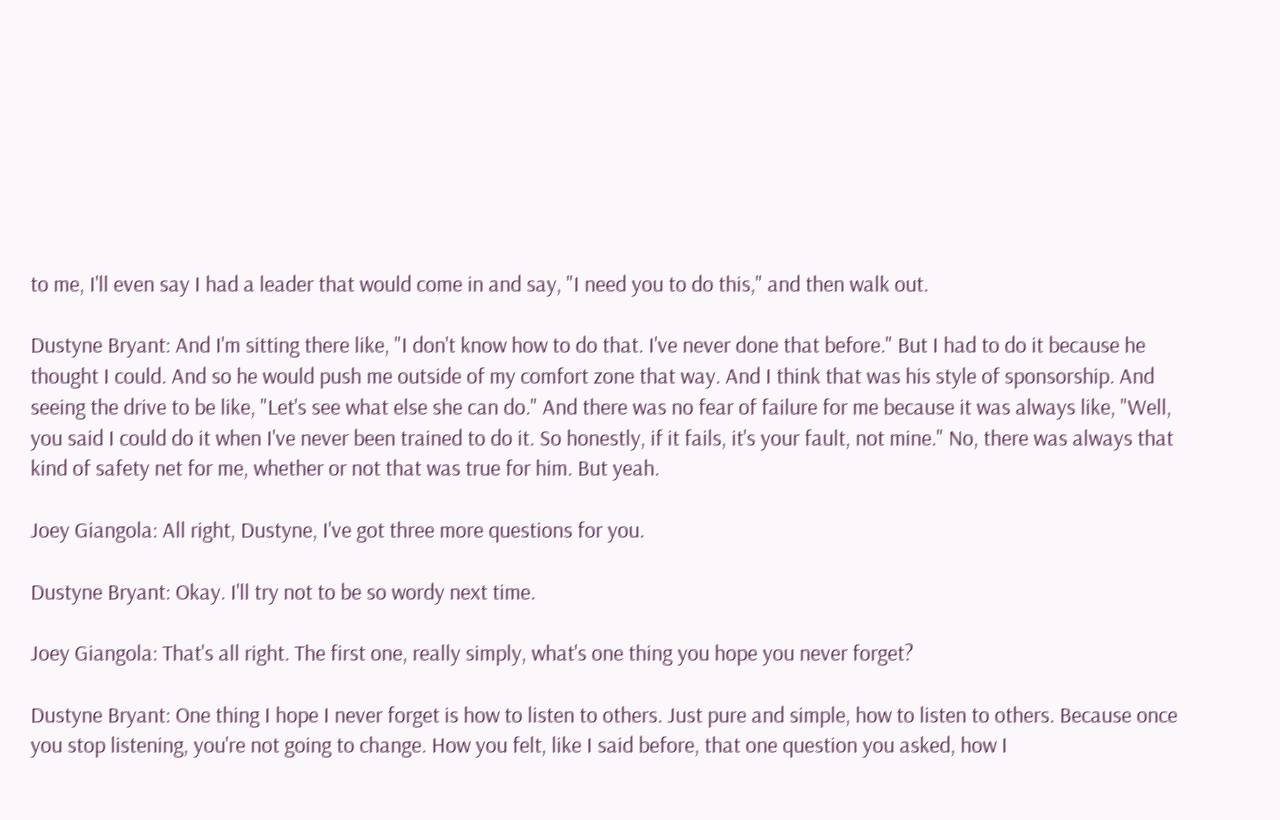to me, I'll even say I had a leader that would come in and say, "I need you to do this," and then walk out.

Dustyne Bryant: And I'm sitting there like, "I don't know how to do that. I've never done that before." But I had to do it because he thought I could. And so he would push me outside of my comfort zone that way. And I think that was his style of sponsorship. And seeing the drive to be like, "Let's see what else she can do." And there was no fear of failure for me because it was always like, "Well, you said I could do it when I've never been trained to do it. So honestly, if it fails, it's your fault, not mine." No, there was always that kind of safety net for me, whether or not that was true for him. But yeah.

Joey Giangola: All right, Dustyne, I've got three more questions for you.

Dustyne Bryant: Okay. I'll try not to be so wordy next time.

Joey Giangola: That's all right. The first one, really simply, what's one thing you hope you never forget?

Dustyne Bryant: One thing I hope I never forget is how to listen to others. Just pure and simple, how to listen to others. Because once you stop listening, you're not going to change. How you felt, like I said before, that one question you asked, how I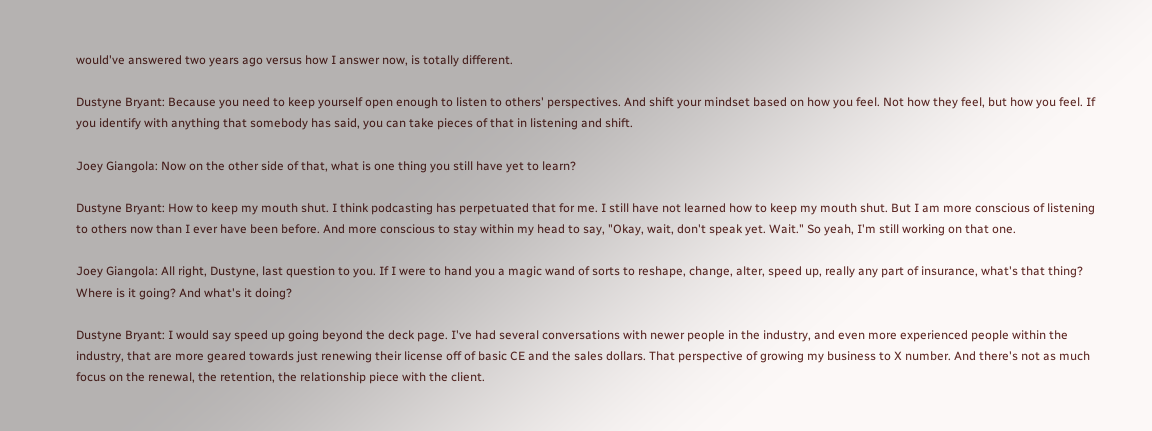would've answered two years ago versus how I answer now, is totally different.

Dustyne Bryant: Because you need to keep yourself open enough to listen to others' perspectives. And shift your mindset based on how you feel. Not how they feel, but how you feel. If you identify with anything that somebody has said, you can take pieces of that in listening and shift.

Joey Giangola: Now on the other side of that, what is one thing you still have yet to learn?

Dustyne Bryant: How to keep my mouth shut. I think podcasting has perpetuated that for me. I still have not learned how to keep my mouth shut. But I am more conscious of listening to others now than I ever have been before. And more conscious to stay within my head to say, "Okay, wait, don't speak yet. Wait." So yeah, I'm still working on that one.

Joey Giangola: All right, Dustyne, last question to you. If I were to hand you a magic wand of sorts to reshape, change, alter, speed up, really any part of insurance, what's that thing? Where is it going? And what's it doing?

Dustyne Bryant: I would say speed up going beyond the deck page. I've had several conversations with newer people in the industry, and even more experienced people within the industry, that are more geared towards just renewing their license off of basic CE and the sales dollars. That perspective of growing my business to X number. And there's not as much focus on the renewal, the retention, the relationship piece with the client.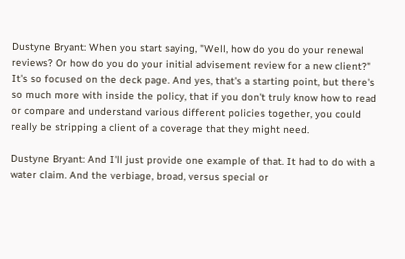Dustyne Bryant: When you start saying, "Well, how do you do your renewal reviews? Or how do you do your initial advisement review for a new client?" It's so focused on the deck page. And yes, that's a starting point, but there's so much more with inside the policy, that if you don't truly know how to read or compare and understand various different policies together, you could really be stripping a client of a coverage that they might need.

Dustyne Bryant: And I'll just provide one example of that. It had to do with a water claim. And the verbiage, broad, versus special or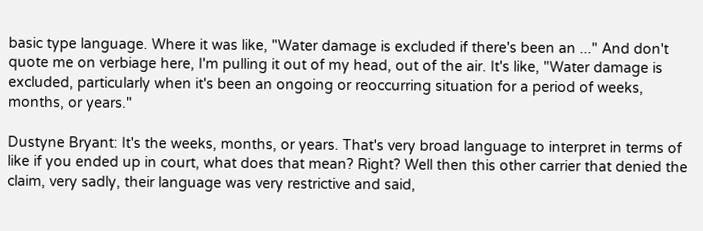basic type language. Where it was like, "Water damage is excluded if there's been an ..." And don't quote me on verbiage here, I'm pulling it out of my head, out of the air. It's like, "Water damage is excluded, particularly when it's been an ongoing or reoccurring situation for a period of weeks, months, or years."

Dustyne Bryant: It's the weeks, months, or years. That's very broad language to interpret in terms of like if you ended up in court, what does that mean? Right? Well then this other carrier that denied the claim, very sadly, their language was very restrictive and said,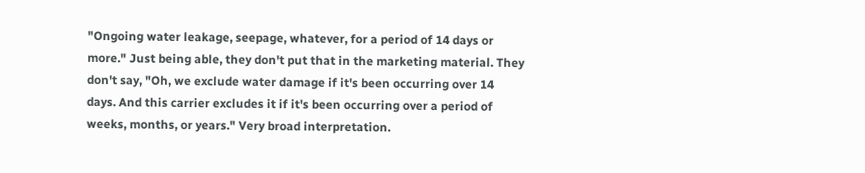"Ongoing water leakage, seepage, whatever, for a period of 14 days or more." Just being able, they don't put that in the marketing material. They don't say, "Oh, we exclude water damage if it's been occurring over 14 days. And this carrier excludes it if it's been occurring over a period of weeks, months, or years." Very broad interpretation.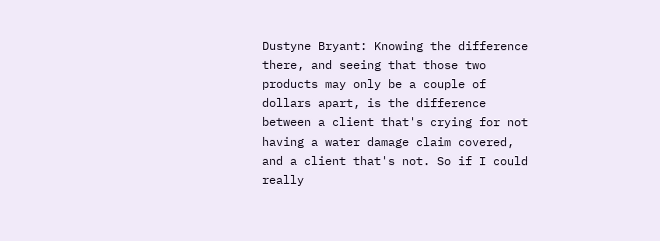Dustyne Bryant: Knowing the difference there, and seeing that those two products may only be a couple of dollars apart, is the difference between a client that's crying for not having a water damage claim covered, and a client that's not. So if I could really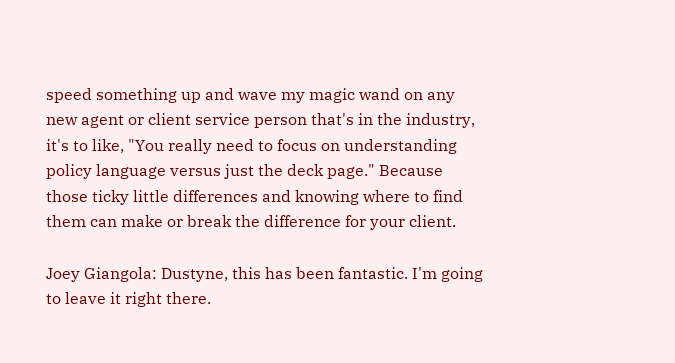speed something up and wave my magic wand on any new agent or client service person that's in the industry, it's to like, "You really need to focus on understanding policy language versus just the deck page." Because those ticky little differences and knowing where to find them can make or break the difference for your client.

Joey Giangola: Dustyne, this has been fantastic. I'm going to leave it right there.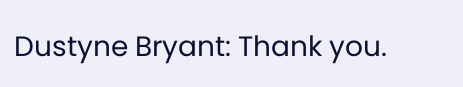Dustyne Bryant: Thank you.